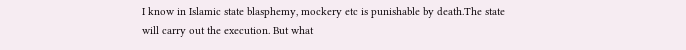I know in Islamic state blasphemy, mockery etc is punishable by death.The state will carry out the execution. But what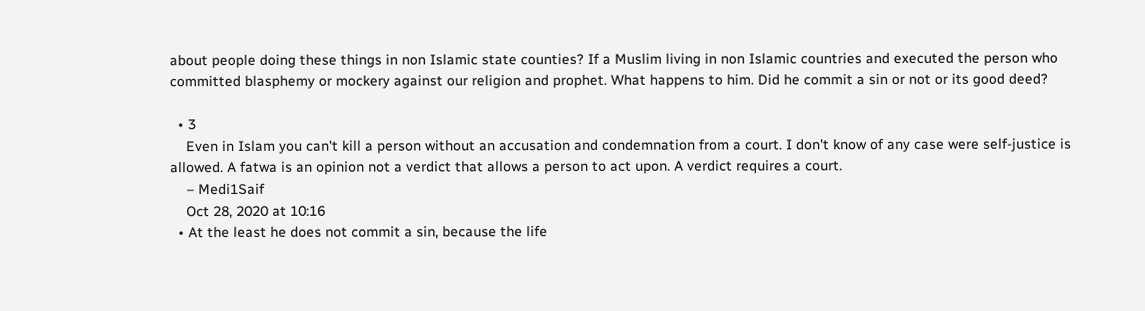about people doing these things in non Islamic state counties? If a Muslim living in non Islamic countries and executed the person who committed blasphemy or mockery against our religion and prophet. What happens to him. Did he commit a sin or not or its good deed?

  • 3
    Even in Islam you can't kill a person without an accusation and condemnation from a court. I don't know of any case were self-justice is allowed. A fatwa is an opinion not a verdict that allows a person to act upon. A verdict requires a court.
    – Medi1Saif
    Oct 28, 2020 at 10:16
  • At the least he does not commit a sin, because the life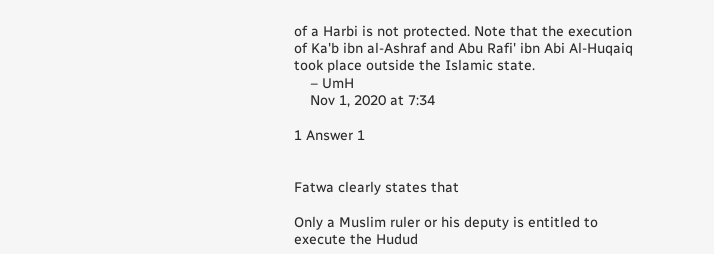of a Harbi is not protected. Note that the execution of Ka'b ibn al-Ashraf and Abu Rafi' ibn Abi Al-Huqaiq took place outside the Islamic state.
    – UmH
    Nov 1, 2020 at 7:34

1 Answer 1


Fatwa clearly states that

Only a Muslim ruler or his deputy is entitled to execute the Hudud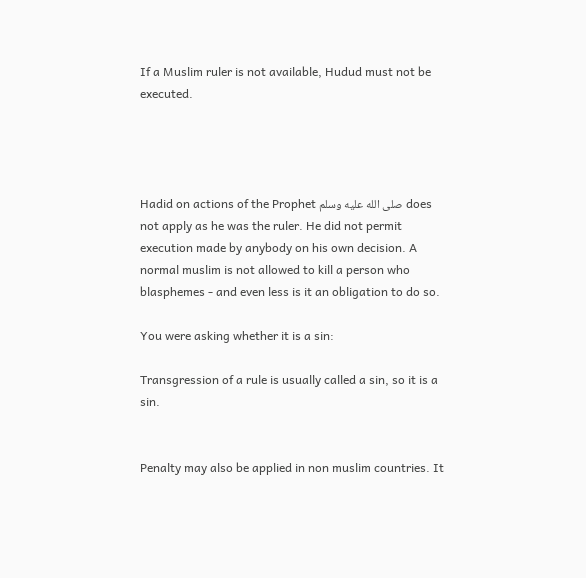If a Muslim ruler is not available, Hudud must not be executed.




Hadid on actions of the Prophet صلى الله عليه وسلم does not apply as he was the ruler. He did not permit execution made by anybody on his own decision. A normal muslim is not allowed to kill a person who blasphemes - and even less is it an obligation to do so.

You were asking whether it is a sin:

Transgression of a rule is usually called a sin, so it is a sin.


Penalty may also be applied in non muslim countries. It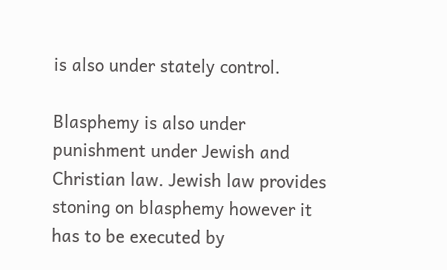is also under stately control.

Blasphemy is also under punishment under Jewish and Christian law. Jewish law provides stoning on blasphemy however it has to be executed by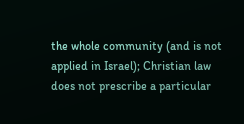the whole community (and is not applied in Israel); Christian law does not prescribe a particular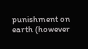punishment on earth (however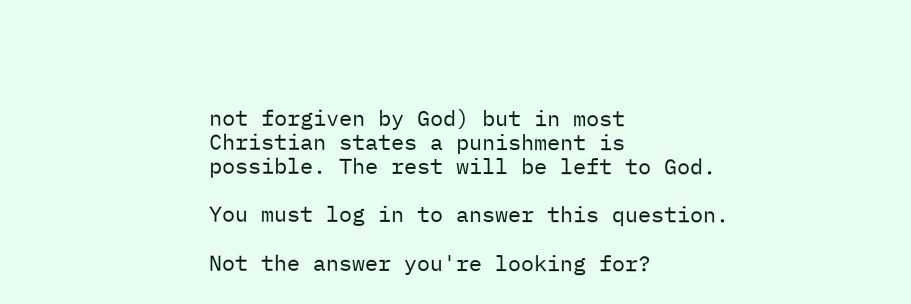not forgiven by God) but in most Christian states a punishment is possible. The rest will be left to God.

You must log in to answer this question.

Not the answer you're looking for?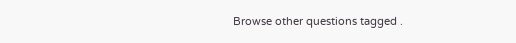Browse other questions tagged .